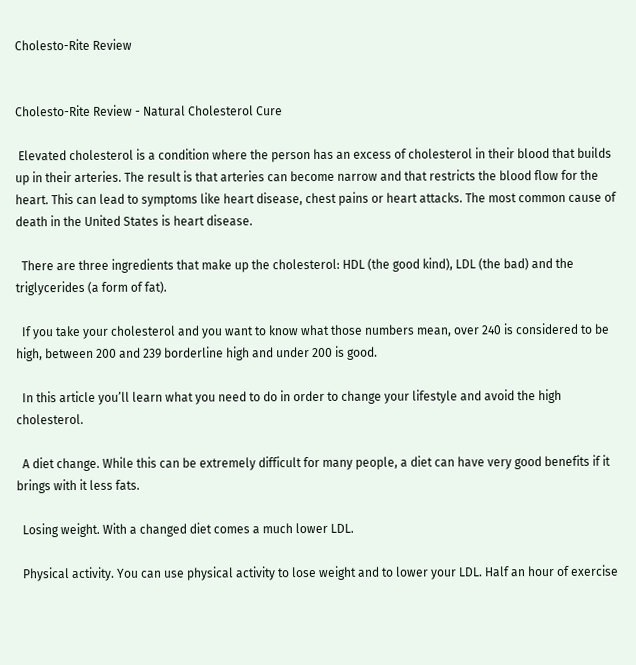Cholesto-Rite Review


Cholesto-Rite Review - Natural Cholesterol Cure

 Elevated cholesterol is a condition where the person has an excess of cholesterol in their blood that builds up in their arteries. The result is that arteries can become narrow and that restricts the blood flow for the heart. This can lead to symptoms like heart disease, chest pains or heart attacks. The most common cause of death in the United States is heart disease.

  There are three ingredients that make up the cholesterol: HDL (the good kind), LDL (the bad) and the triglycerides (a form of fat).

  If you take your cholesterol and you want to know what those numbers mean, over 240 is considered to be high, between 200 and 239 borderline high and under 200 is good.

  In this article you’ll learn what you need to do in order to change your lifestyle and avoid the high cholesterol.

  A diet change. While this can be extremely difficult for many people, a diet can have very good benefits if it brings with it less fats.

  Losing weight. With a changed diet comes a much lower LDL.

  Physical activity. You can use physical activity to lose weight and to lower your LDL. Half an hour of exercise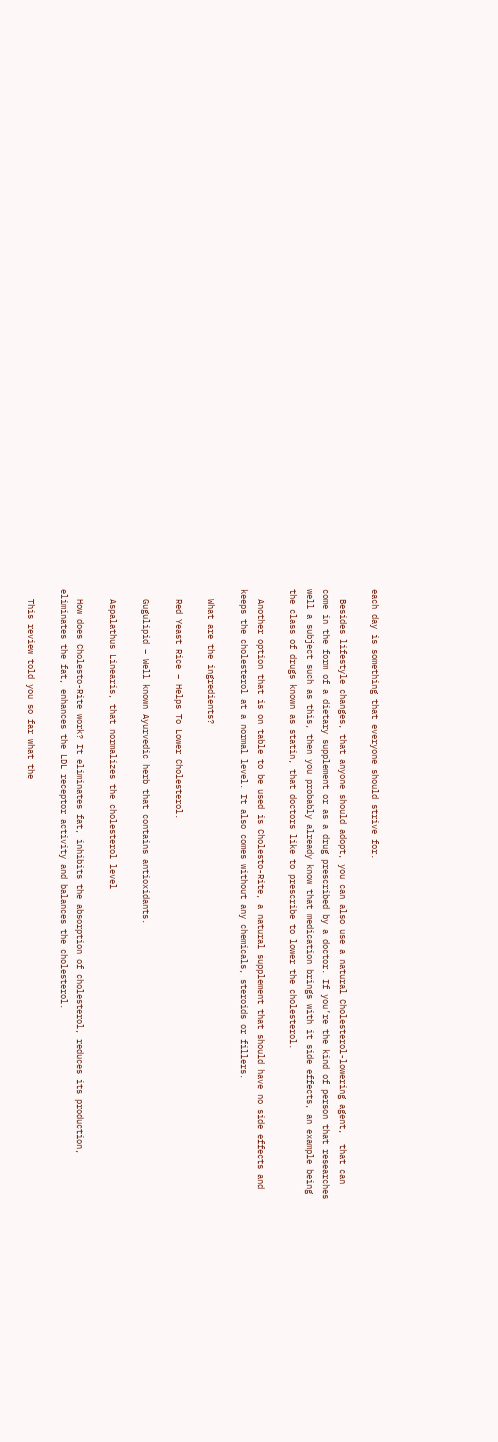each day is something that everyone should strive for.

  Besides lifestyle changes, that anyone should adopt, you can also use a natural Cholesterol-lowering agent,  that can come in the form of a dietary supplement or as a drug prescribed by a doctor. If you’re the kind of person that researches well a subject such as this, then you probably already know that medication brings with it side effects, an example being the class of drugs known as statin, that doctors like to prescribe to lower the cholesterol.

  Another option that is on table to be used is Cholesto-Rite, a natural supplement that should have no side effects and keeps the cholesterol at a normal level. It also comes without any chemicals, steroids or fillers.

  What are the ingredients?

  Red Yeast Rice – Helps To Lower Cholesterol.

  Gugulipid – Well known Ayurvedic herb that contains antioxidants.

  Aspalathus Linearis, that normalizes the cholesterol level

  How does Cholesto-Rite work? It eliminates fat, inhibits the absorption of cholesterol, reduces its production, eliminates the fat, enhances the LDL receptor activity and balances the cholesterol.

  This review told you so far what the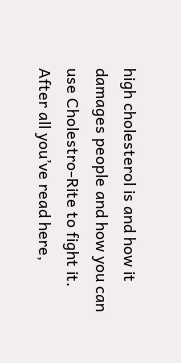high cholesterol is and how it damages people and how you can use Cholestro-Rite to fight it. After all you’ve read here,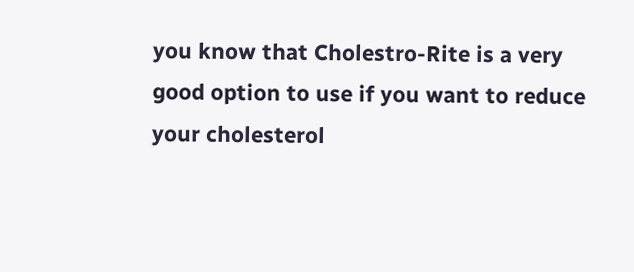you know that Cholestro-Rite is a very good option to use if you want to reduce your cholesterol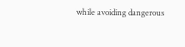while avoiding dangerous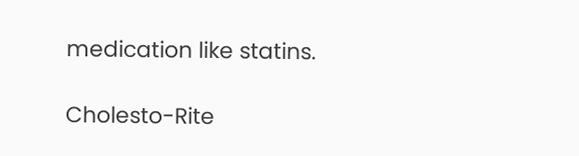medication like statins.

Cholesto-Rite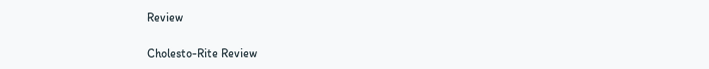Review

Cholesto-Rite Review